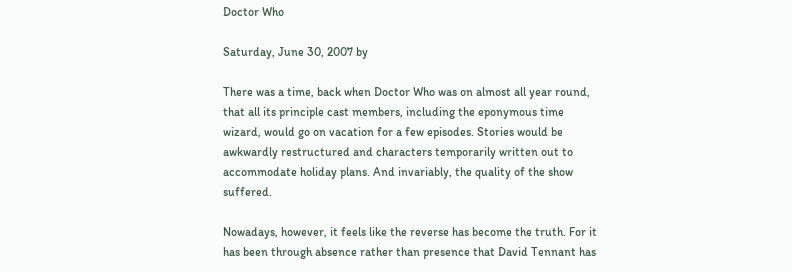Doctor Who

Saturday, June 30, 2007 by

There was a time, back when Doctor Who was on almost all year round, that all its principle cast members, including the eponymous time wizard, would go on vacation for a few episodes. Stories would be awkwardly restructured and characters temporarily written out to accommodate holiday plans. And invariably, the quality of the show suffered.

Nowadays, however, it feels like the reverse has become the truth. For it has been through absence rather than presence that David Tennant has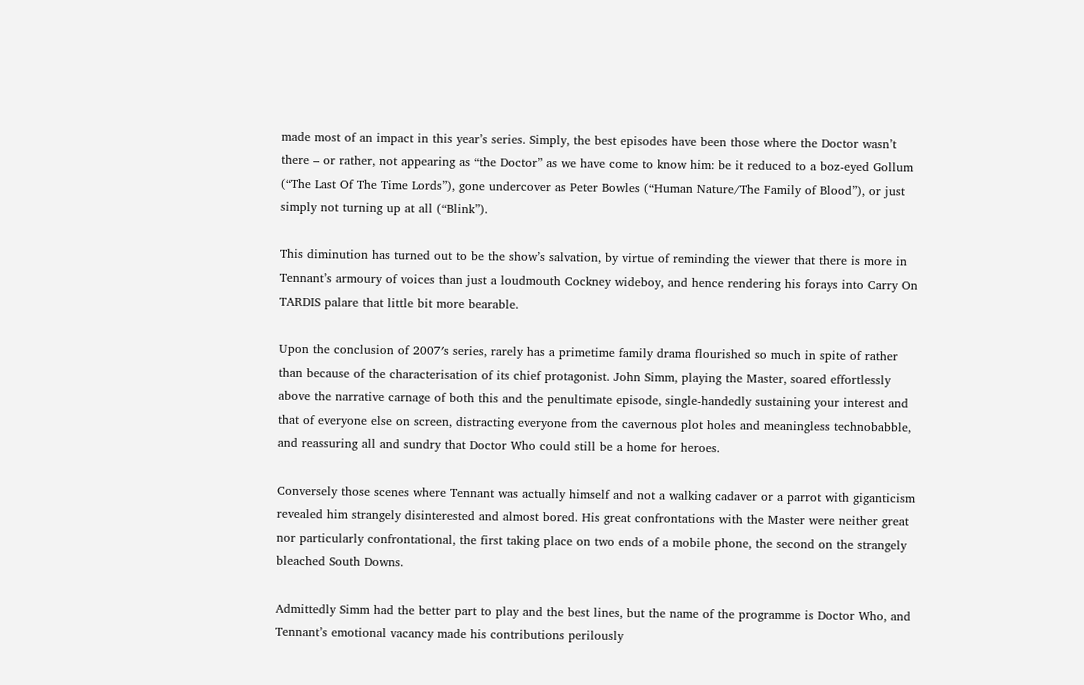made most of an impact in this year’s series. Simply, the best episodes have been those where the Doctor wasn’t there – or rather, not appearing as “the Doctor” as we have come to know him: be it reduced to a boz-eyed Gollum (“The Last Of The Time Lords”), gone undercover as Peter Bowles (“Human Nature/The Family of Blood”), or just simply not turning up at all (“Blink”).

This diminution has turned out to be the show’s salvation, by virtue of reminding the viewer that there is more in Tennant’s armoury of voices than just a loudmouth Cockney wideboy, and hence rendering his forays into Carry On TARDIS palare that little bit more bearable.

Upon the conclusion of 2007′s series, rarely has a primetime family drama flourished so much in spite of rather than because of the characterisation of its chief protagonist. John Simm, playing the Master, soared effortlessly above the narrative carnage of both this and the penultimate episode, single-handedly sustaining your interest and that of everyone else on screen, distracting everyone from the cavernous plot holes and meaningless technobabble, and reassuring all and sundry that Doctor Who could still be a home for heroes.

Conversely those scenes where Tennant was actually himself and not a walking cadaver or a parrot with giganticism revealed him strangely disinterested and almost bored. His great confrontations with the Master were neither great nor particularly confrontational, the first taking place on two ends of a mobile phone, the second on the strangely bleached South Downs.

Admittedly Simm had the better part to play and the best lines, but the name of the programme is Doctor Who, and Tennant’s emotional vacancy made his contributions perilously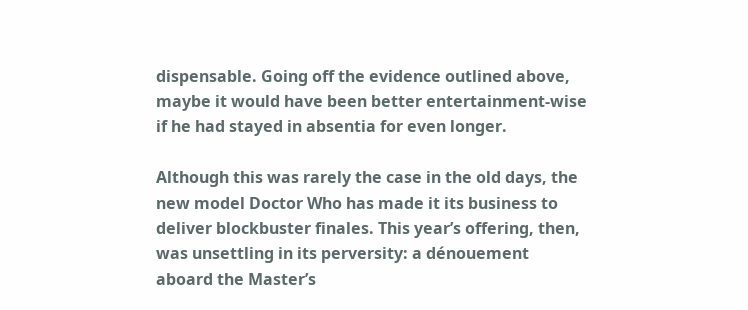dispensable. Going off the evidence outlined above, maybe it would have been better entertainment-wise if he had stayed in absentia for even longer.

Although this was rarely the case in the old days, the new model Doctor Who has made it its business to deliver blockbuster finales. This year’s offering, then, was unsettling in its perversity: a dénouement aboard the Master’s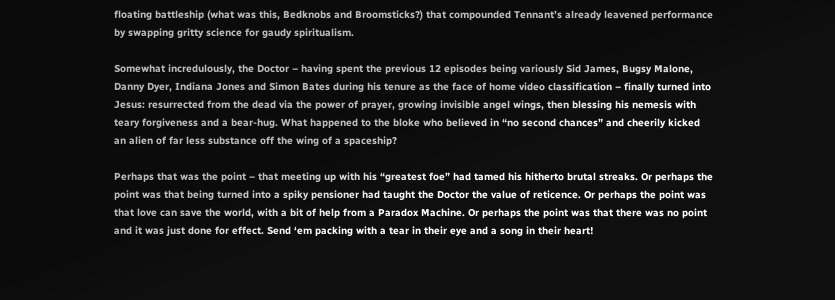floating battleship (what was this, Bedknobs and Broomsticks?) that compounded Tennant’s already leavened performance by swapping gritty science for gaudy spiritualism.

Somewhat incredulously, the Doctor – having spent the previous 12 episodes being variously Sid James, Bugsy Malone, Danny Dyer, Indiana Jones and Simon Bates during his tenure as the face of home video classification – finally turned into Jesus: resurrected from the dead via the power of prayer, growing invisible angel wings, then blessing his nemesis with teary forgiveness and a bear-hug. What happened to the bloke who believed in “no second chances” and cheerily kicked an alien of far less substance off the wing of a spaceship?

Perhaps that was the point – that meeting up with his “greatest foe” had tamed his hitherto brutal streaks. Or perhaps the point was that being turned into a spiky pensioner had taught the Doctor the value of reticence. Or perhaps the point was that love can save the world, with a bit of help from a Paradox Machine. Or perhaps the point was that there was no point and it was just done for effect. Send ‘em packing with a tear in their eye and a song in their heart!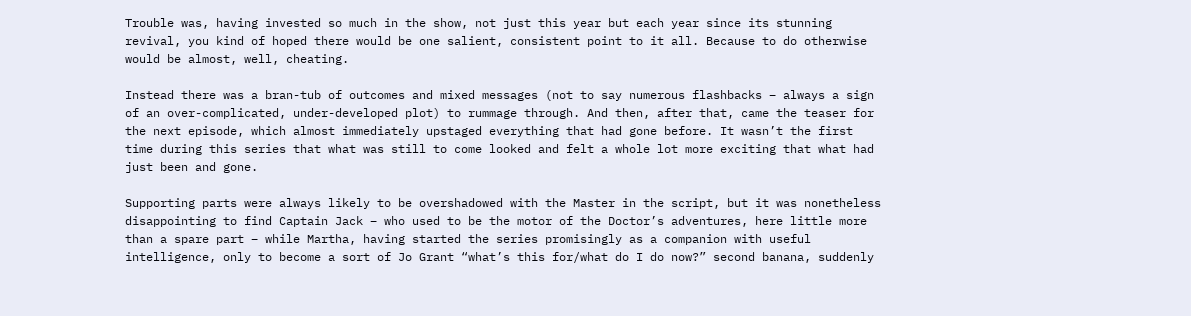Trouble was, having invested so much in the show, not just this year but each year since its stunning revival, you kind of hoped there would be one salient, consistent point to it all. Because to do otherwise would be almost, well, cheating.

Instead there was a bran-tub of outcomes and mixed messages (not to say numerous flashbacks – always a sign of an over-complicated, under-developed plot) to rummage through. And then, after that, came the teaser for the next episode, which almost immediately upstaged everything that had gone before. It wasn’t the first time during this series that what was still to come looked and felt a whole lot more exciting that what had just been and gone.

Supporting parts were always likely to be overshadowed with the Master in the script, but it was nonetheless disappointing to find Captain Jack – who used to be the motor of the Doctor’s adventures, here little more than a spare part – while Martha, having started the series promisingly as a companion with useful intelligence, only to become a sort of Jo Grant “what’s this for/what do I do now?” second banana, suddenly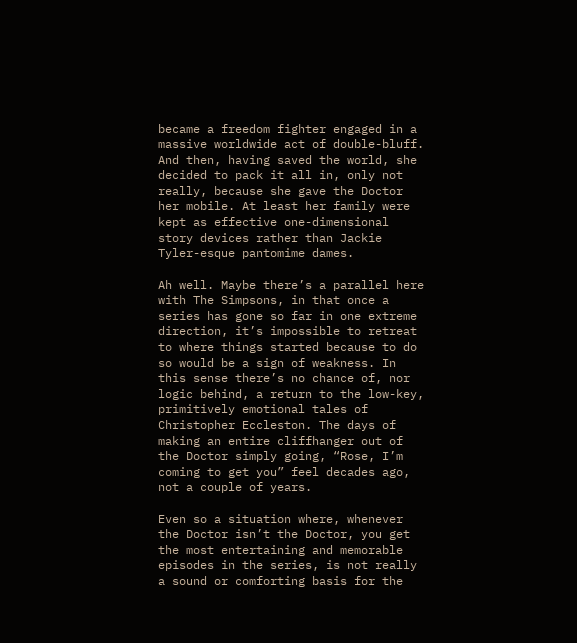became a freedom fighter engaged in a massive worldwide act of double-bluff. And then, having saved the world, she decided to pack it all in, only not really, because she gave the Doctor her mobile. At least her family were kept as effective one-dimensional story devices rather than Jackie Tyler-esque pantomime dames.

Ah well. Maybe there’s a parallel here with The Simpsons, in that once a series has gone so far in one extreme direction, it’s impossible to retreat to where things started because to do so would be a sign of weakness. In this sense there’s no chance of, nor logic behind, a return to the low-key, primitively emotional tales of Christopher Eccleston. The days of making an entire cliffhanger out of the Doctor simply going, “Rose, I’m coming to get you” feel decades ago, not a couple of years.

Even so a situation where, whenever the Doctor isn’t the Doctor, you get the most entertaining and memorable episodes in the series, is not really a sound or comforting basis for the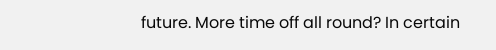future. More time off all round? In certain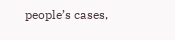people’s cases,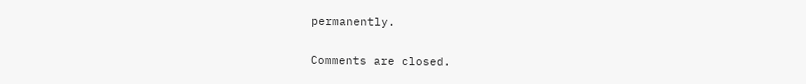permanently.


Comments are closed.